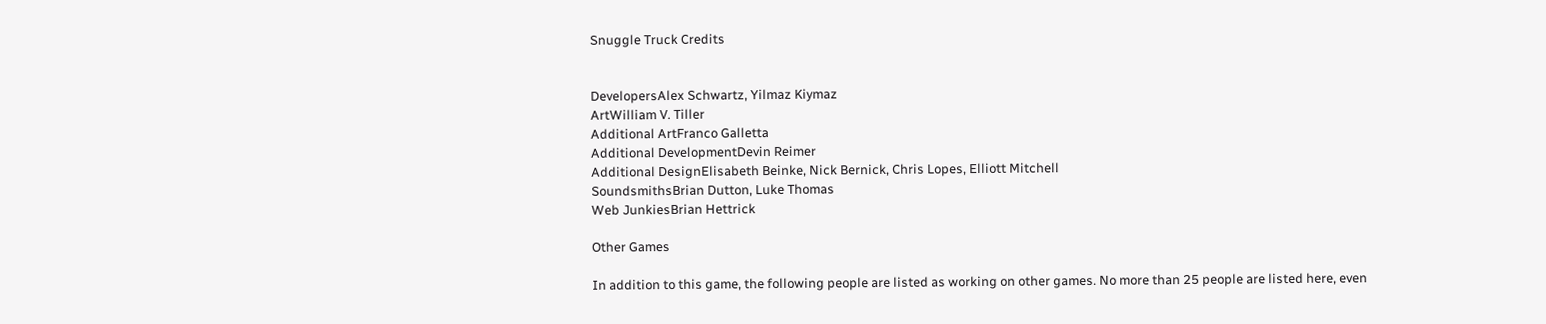Snuggle Truck Credits


DevelopersAlex Schwartz, Yilmaz Kiymaz
ArtWilliam V. Tiller
Additional ArtFranco Galletta
Additional DevelopmentDevin Reimer
Additional DesignElisabeth Beinke, Nick Bernick, Chris Lopes, Elliott Mitchell
SoundsmithsBrian Dutton, Luke Thomas
Web JunkiesBrian Hettrick

Other Games

In addition to this game, the following people are listed as working on other games. No more than 25 people are listed here, even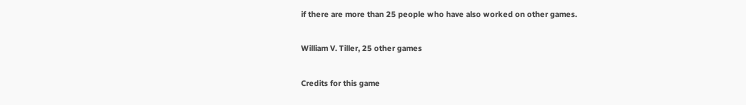if there are more than 25 people who have also worked on other games.

William V. Tiller, 25 other games

Credits for this game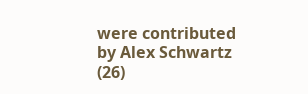were contributed by Alex Schwartz (26)